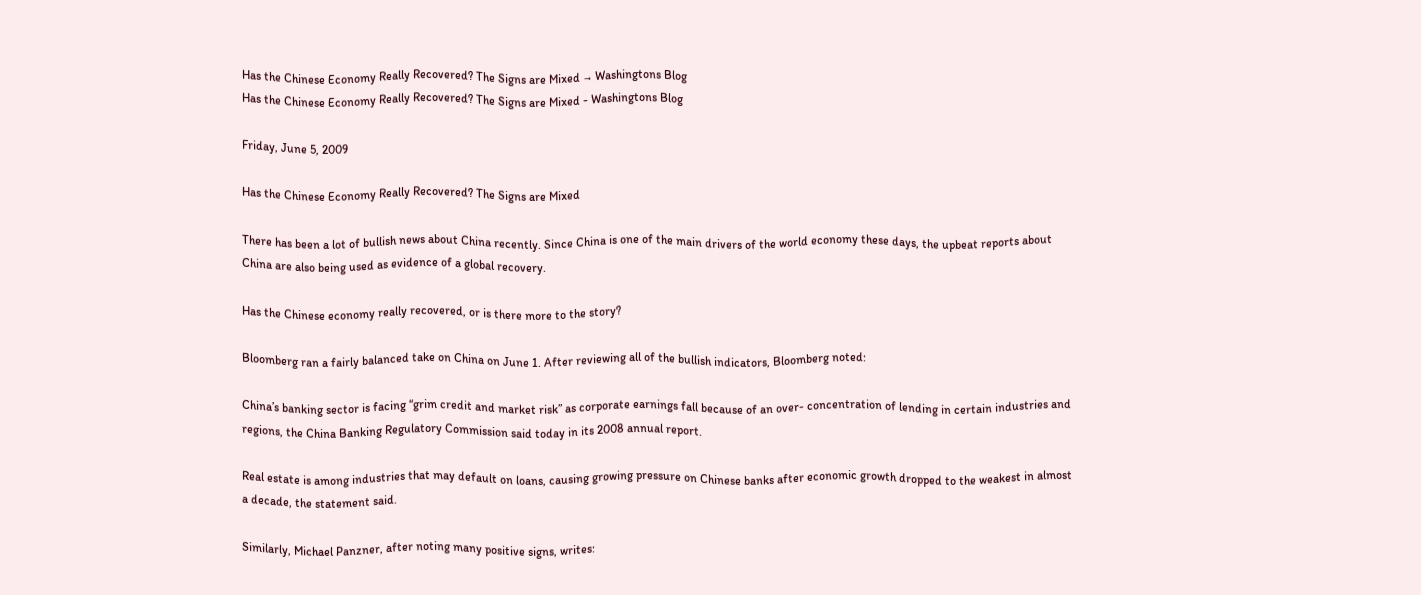Has the Chinese Economy Really Recovered? The Signs are Mixed → Washingtons Blog
Has the Chinese Economy Really Recovered? The Signs are Mixed - Washingtons Blog

Friday, June 5, 2009

Has the Chinese Economy Really Recovered? The Signs are Mixed

There has been a lot of bullish news about China recently. Since China is one of the main drivers of the world economy these days, the upbeat reports about China are also being used as evidence of a global recovery.

Has the Chinese economy really recovered, or is there more to the story?

Bloomberg ran a fairly balanced take on China on June 1. After reviewing all of the bullish indicators, Bloomberg noted:

China’s banking sector is facing “grim credit and market risk” as corporate earnings fall because of an over- concentration of lending in certain industries and regions, the China Banking Regulatory Commission said today in its 2008 annual report.

Real estate is among industries that may default on loans, causing growing pressure on Chinese banks after economic growth dropped to the weakest in almost a decade, the statement said.

Similarly, Michael Panzner, after noting many positive signs, writes: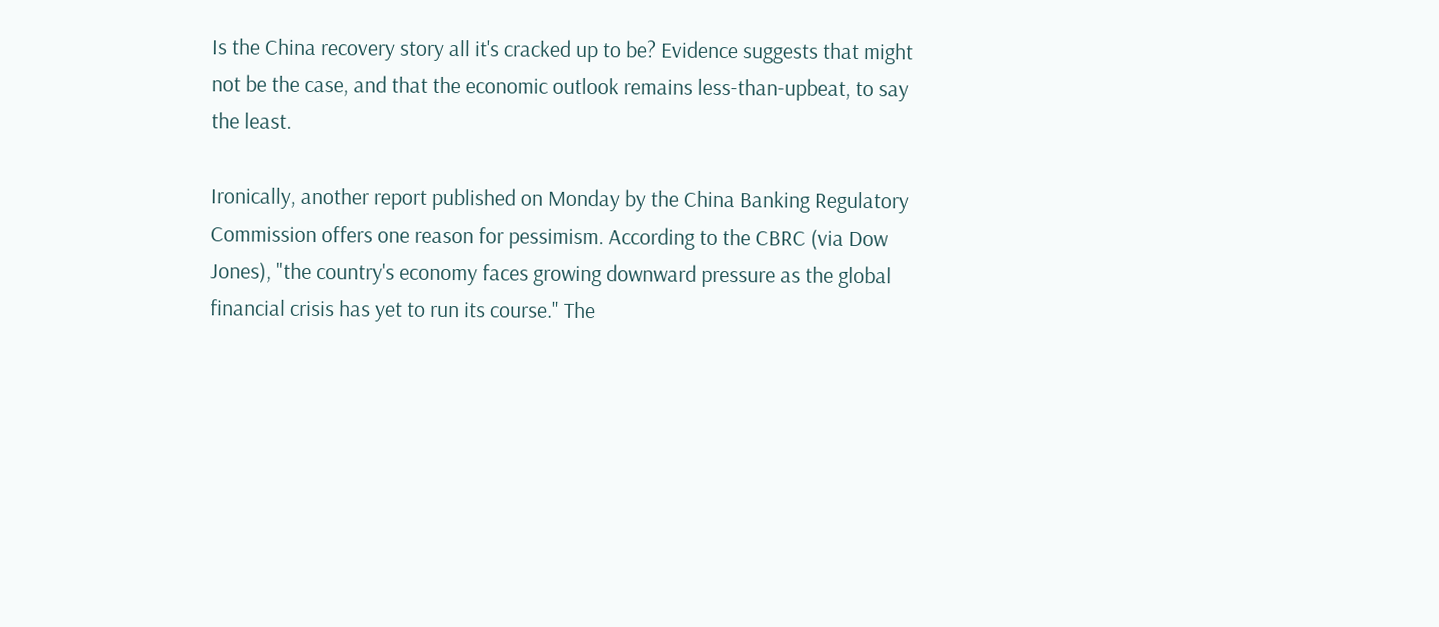Is the China recovery story all it's cracked up to be? Evidence suggests that might not be the case, and that the economic outlook remains less-than-upbeat, to say the least.

Ironically, another report published on Monday by the China Banking Regulatory Commission offers one reason for pessimism. According to the CBRC (via Dow Jones), "the country's economy faces growing downward pressure as the global financial crisis has yet to run its course." The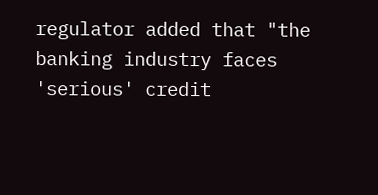regulator added that "the banking industry faces 'serious' credit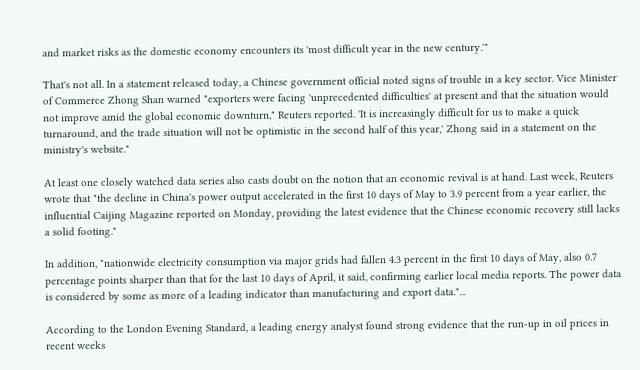and market risks as the domestic economy encounters its 'most difficult year in the new century.'"

That's not all. In a statement released today, a Chinese government official noted signs of trouble in a key sector. Vice Minister of Commerce Zhong Shan warned "exporters were facing 'unprecedented difficulties' at present and that the situation would not improve amid the global economic downturn," Reuters reported. 'It is increasingly difficult for us to make a quick turnaround, and the trade situation will not be optimistic in the second half of this year,' Zhong said in a statement on the ministry's website."

At least one closely watched data series also casts doubt on the notion that an economic revival is at hand. Last week, Reuters wrote that "the decline in China's power output accelerated in the first 10 days of May to 3.9 percent from a year earlier, the influential Caijing Magazine reported on Monday, providing the latest evidence that the Chinese economic recovery still lacks a solid footing."

In addition, "nationwide electricity consumption via major grids had fallen 4.3 percent in the first 10 days of May, also 0.7 percentage points sharper than that for the last 10 days of April, it said, confirming earlier local media reports. The power data is considered by some as more of a leading indicator than manufacturing and export data."...

According to the London Evening Standard, a leading energy analyst found strong evidence that the run-up in oil prices in recent weeks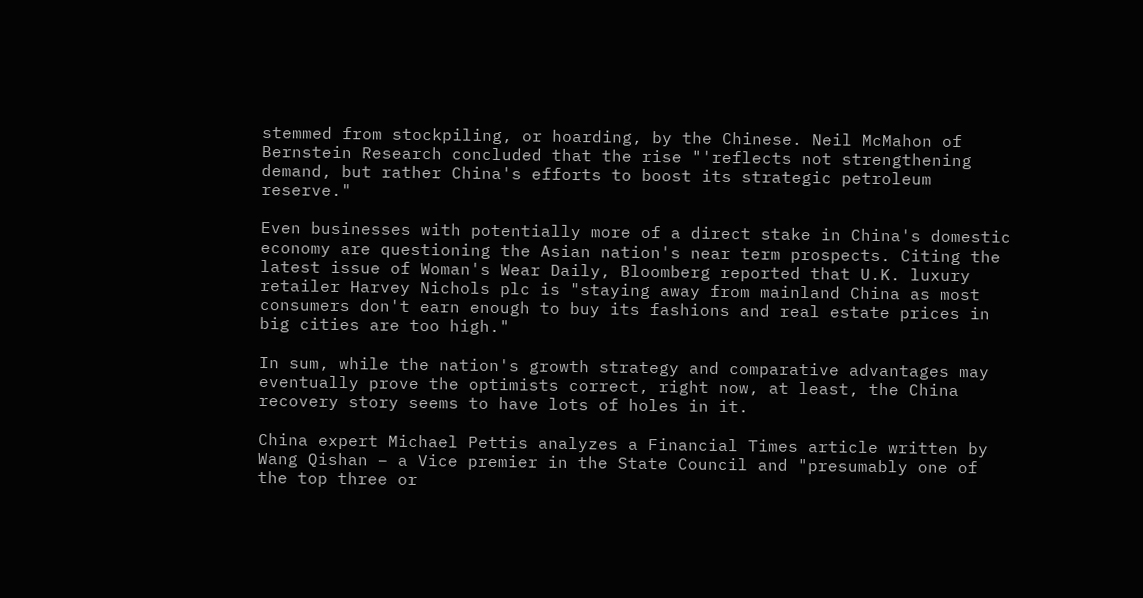stemmed from stockpiling, or hoarding, by the Chinese. Neil McMahon of Bernstein Research concluded that the rise "'reflects not strengthening demand, but rather China's efforts to boost its strategic petroleum reserve."

Even businesses with potentially more of a direct stake in China's domestic economy are questioning the Asian nation's near term prospects. Citing the latest issue of Woman's Wear Daily, Bloomberg reported that U.K. luxury retailer Harvey Nichols plc is "staying away from mainland China as most consumers don't earn enough to buy its fashions and real estate prices in big cities are too high."

In sum, while the nation's growth strategy and comparative advantages may eventually prove the optimists correct, right now, at least, the China recovery story seems to have lots of holes in it.

China expert Michael Pettis analyzes a Financial Times article written by Wang Qishan – a Vice premier in the State Council and "presumably one of the top three or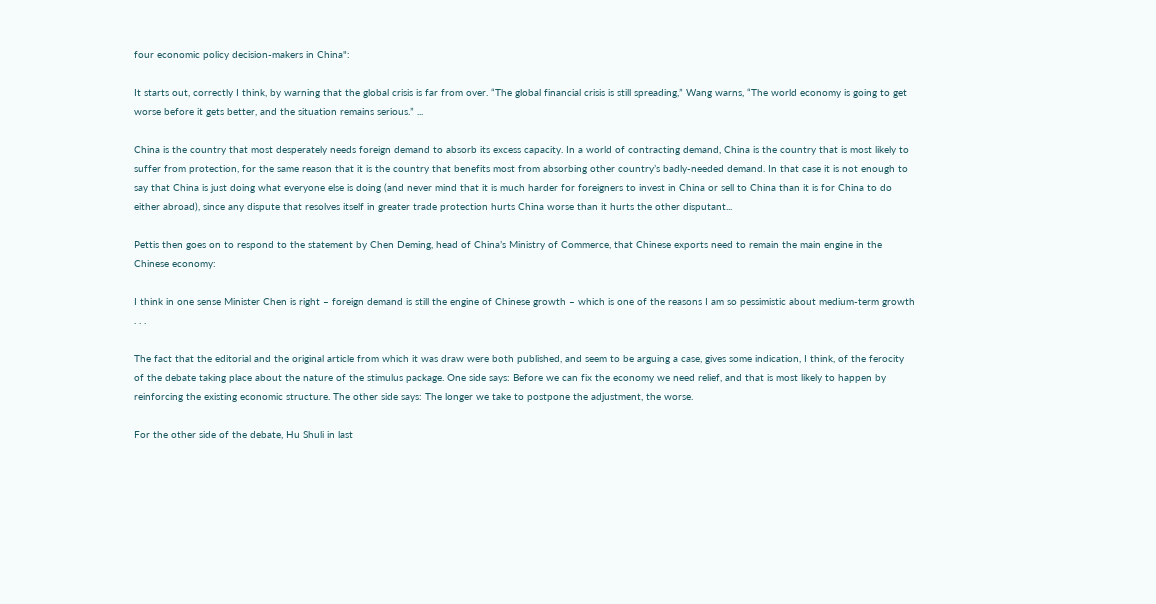four economic policy decision-makers in China":

It starts out, correctly I think, by warning that the global crisis is far from over. “The global financial crisis is still spreading,” Wang warns, “The world economy is going to get worse before it gets better, and the situation remains serious.” ...

China is the country that most desperately needs foreign demand to absorb its excess capacity. In a world of contracting demand, China is the country that is most likely to suffer from protection, for the same reason that it is the country that benefits most from absorbing other country’s badly-needed demand. In that case it is not enough to say that China is just doing what everyone else is doing (and never mind that it is much harder for foreigners to invest in China or sell to China than it is for China to do either abroad), since any dispute that resolves itself in greater trade protection hurts China worse than it hurts the other disputant...

Pettis then goes on to respond to the statement by Chen Deming, head of China’s Ministry of Commerce, that Chinese exports need to remain the main engine in the Chinese economy:

I think in one sense Minister Chen is right – foreign demand is still the engine of Chinese growth – which is one of the reasons I am so pessimistic about medium-term growth . . .

The fact that the editorial and the original article from which it was draw were both published, and seem to be arguing a case, gives some indication, I think, of the ferocity of the debate taking place about the nature of the stimulus package. One side says: Before we can fix the economy we need relief, and that is most likely to happen by reinforcing the existing economic structure. The other side says: The longer we take to postpone the adjustment, the worse.

For the other side of the debate, Hu Shuli in last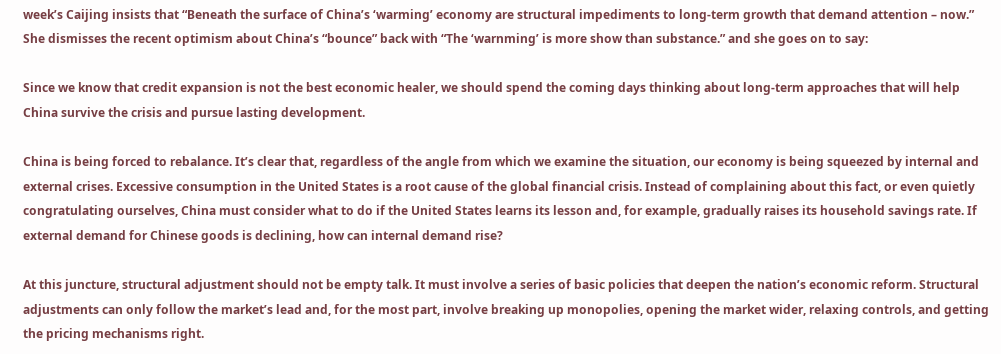week’s Caijing insists that “Beneath the surface of China’s ‘warming’ economy are structural impediments to long-term growth that demand attention – now.” She dismisses the recent optimism about China’s “bounce” back with “The ‘warnming’ is more show than substance.” and she goes on to say:

Since we know that credit expansion is not the best economic healer, we should spend the coming days thinking about long-term approaches that will help China survive the crisis and pursue lasting development.

China is being forced to rebalance. It’s clear that, regardless of the angle from which we examine the situation, our economy is being squeezed by internal and external crises. Excessive consumption in the United States is a root cause of the global financial crisis. Instead of complaining about this fact, or even quietly congratulating ourselves, China must consider what to do if the United States learns its lesson and, for example, gradually raises its household savings rate. If external demand for Chinese goods is declining, how can internal demand rise?

At this juncture, structural adjustment should not be empty talk. It must involve a series of basic policies that deepen the nation’s economic reform. Structural adjustments can only follow the market’s lead and, for the most part, involve breaking up monopolies, opening the market wider, relaxing controls, and getting the pricing mechanisms right.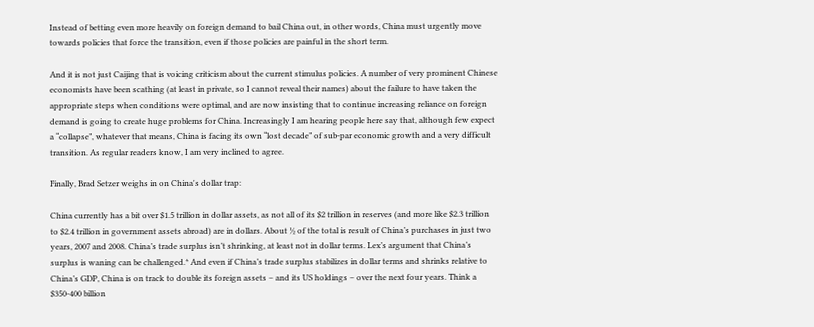Instead of betting even more heavily on foreign demand to bail China out, in other words, China must urgently move towards policies that force the transition, even if those policies are painful in the short term.

And it is not just Caijing that is voicing criticism about the current stimulus policies. A number of very prominent Chinese economists have been scathing (at least in private, so I cannot reveal their names) about the failure to have taken the appropriate steps when conditions were optimal, and are now insisting that to continue increasing reliance on foreign demand is going to create huge problems for China. Increasingly I am hearing people here say that, although few expect a “collapse”, whatever that means, China is facing its own “lost decade” of sub-par economic growth and a very difficult transition. As regular readers know, I am very inclined to agree.

Finally, Brad Setzer weighs in on China's dollar trap:

China currently has a bit over $1.5 trillion in dollar assets, as not all of its $2 trillion in reserves (and more like $2.3 trillion to $2.4 trillion in government assets abroad) are in dollars. About ½ of the total is result of China’s purchases in just two years, 2007 and 2008. China’s trade surplus isn’t shrinking, at least not in dollar terms. Lex’s argument that China’s surplus is waning can be challenged.* And even if China’s trade surplus stabilizes in dollar terms and shrinks relative to China’s GDP, China is on track to double its foreign assets – and its US holdings – over the next four years. Think a $350-400 billion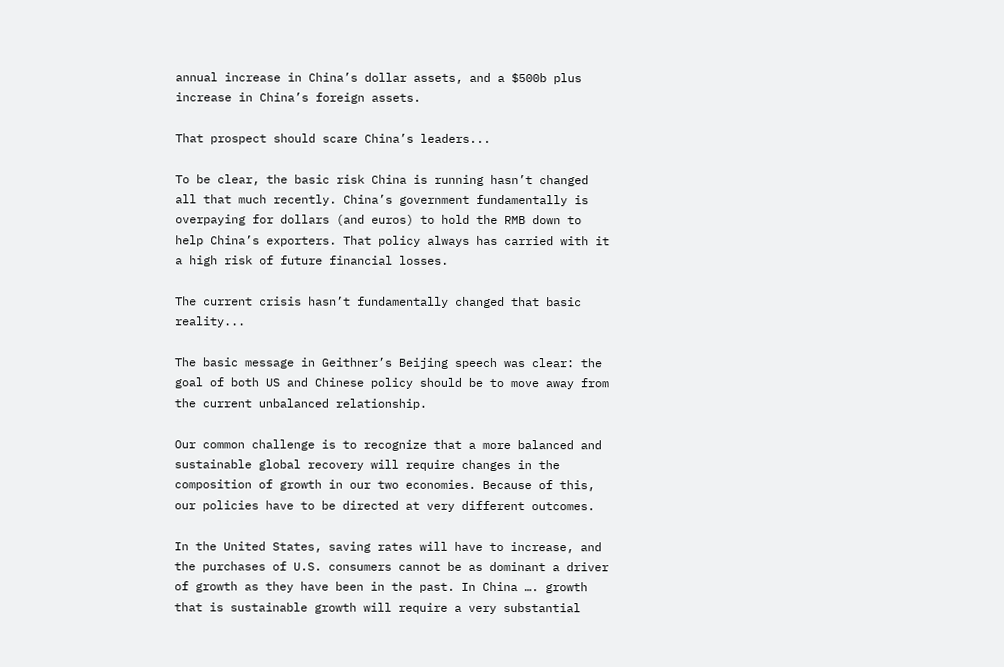annual increase in China’s dollar assets, and a $500b plus increase in China’s foreign assets.

That prospect should scare China’s leaders...

To be clear, the basic risk China is running hasn’t changed all that much recently. China’s government fundamentally is overpaying for dollars (and euros) to hold the RMB down to help China’s exporters. That policy always has carried with it a high risk of future financial losses.

The current crisis hasn’t fundamentally changed that basic reality...

The basic message in Geithner’s Beijing speech was clear: the goal of both US and Chinese policy should be to move away from the current unbalanced relationship.

Our common challenge is to recognize that a more balanced and sustainable global recovery will require changes in the composition of growth in our two economies. Because of this, our policies have to be directed at very different outcomes.

In the United States, saving rates will have to increase, and the purchases of U.S. consumers cannot be as dominant a driver of growth as they have been in the past. In China …. growth that is sustainable growth will require a very substantial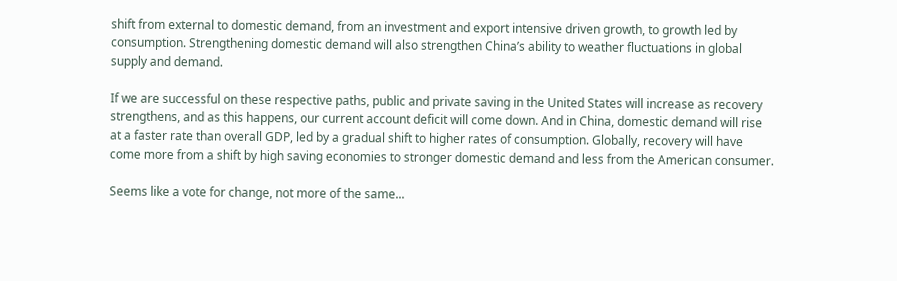shift from external to domestic demand, from an investment and export intensive driven growth, to growth led by consumption. Strengthening domestic demand will also strengthen China’s ability to weather fluctuations in global supply and demand.

If we are successful on these respective paths, public and private saving in the United States will increase as recovery strengthens, and as this happens, our current account deficit will come down. And in China, domestic demand will rise at a faster rate than overall GDP, led by a gradual shift to higher rates of consumption. Globally, recovery will have come more from a shift by high saving economies to stronger domestic demand and less from the American consumer.

Seems like a vote for change, not more of the same...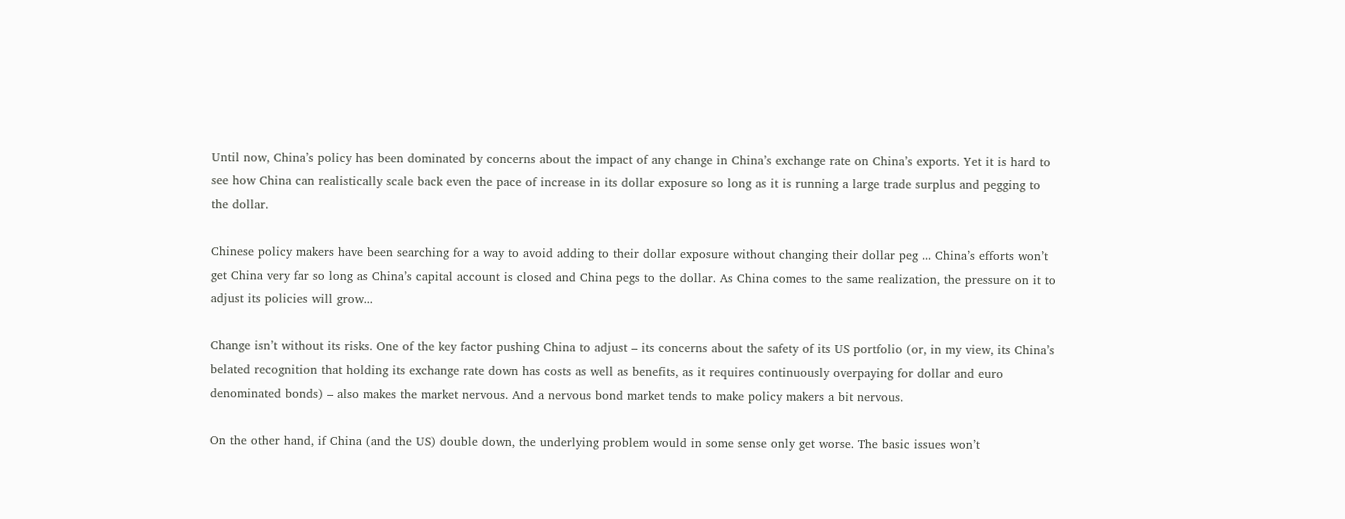Until now, China’s policy has been dominated by concerns about the impact of any change in China’s exchange rate on China’s exports. Yet it is hard to see how China can realistically scale back even the pace of increase in its dollar exposure so long as it is running a large trade surplus and pegging to the dollar.

Chinese policy makers have been searching for a way to avoid adding to their dollar exposure without changing their dollar peg ... China’s efforts won’t get China very far so long as China’s capital account is closed and China pegs to the dollar. As China comes to the same realization, the pressure on it to adjust its policies will grow...

Change isn’t without its risks. One of the key factor pushing China to adjust – its concerns about the safety of its US portfolio (or, in my view, its China’s belated recognition that holding its exchange rate down has costs as well as benefits, as it requires continuously overpaying for dollar and euro denominated bonds) – also makes the market nervous. And a nervous bond market tends to make policy makers a bit nervous.

On the other hand, if China (and the US) double down, the underlying problem would in some sense only get worse. The basic issues won’t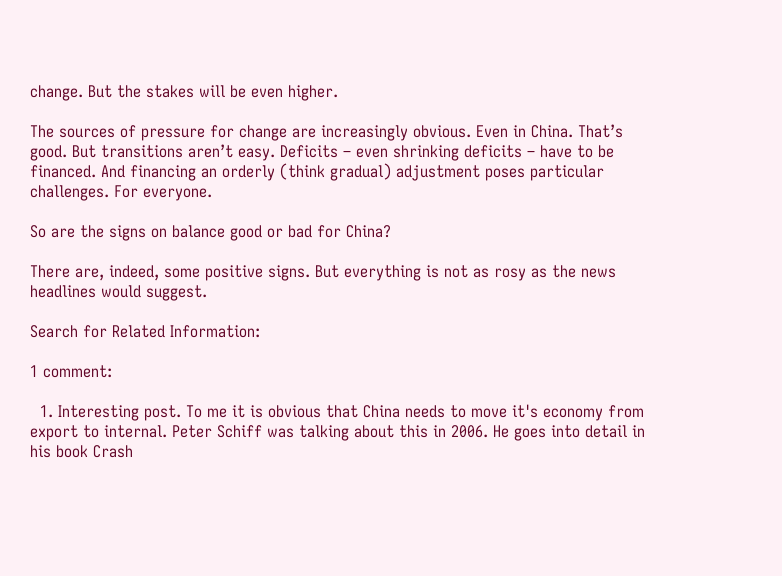change. But the stakes will be even higher.

The sources of pressure for change are increasingly obvious. Even in China. That’s good. But transitions aren’t easy. Deficits – even shrinking deficits – have to be financed. And financing an orderly (think gradual) adjustment poses particular challenges. For everyone.

So are the signs on balance good or bad for China?

There are, indeed, some positive signs. But everything is not as rosy as the news headlines would suggest.

Search for Related Information:

1 comment:

  1. Interesting post. To me it is obvious that China needs to move it's economy from export to internal. Peter Schiff was talking about this in 2006. He goes into detail in his book Crash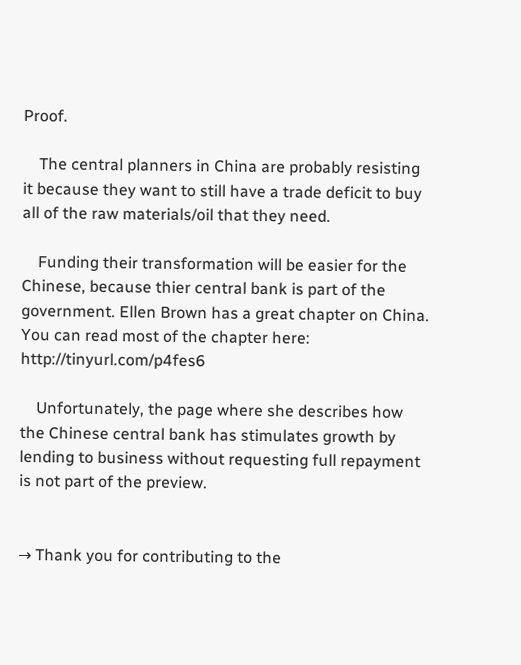Proof.

    The central planners in China are probably resisting it because they want to still have a trade deficit to buy all of the raw materials/oil that they need.

    Funding their transformation will be easier for the Chinese, because thier central bank is part of the government. Ellen Brown has a great chapter on China. You can read most of the chapter here: http://tinyurl.com/p4fes6

    Unfortunately, the page where she describes how the Chinese central bank has stimulates growth by lending to business without requesting full repayment is not part of the preview.


→ Thank you for contributing to the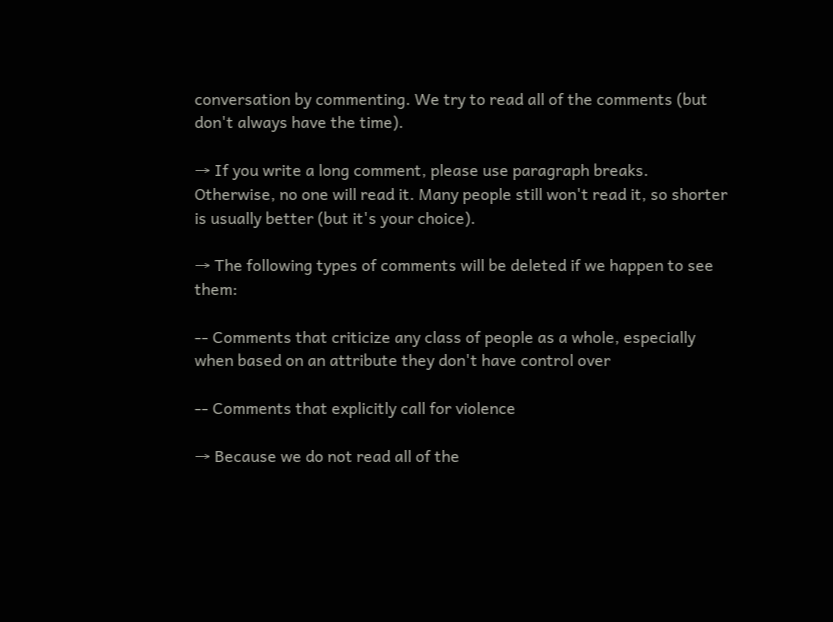conversation by commenting. We try to read all of the comments (but don't always have the time).

→ If you write a long comment, please use paragraph breaks. Otherwise, no one will read it. Many people still won't read it, so shorter is usually better (but it's your choice).

→ The following types of comments will be deleted if we happen to see them:

-- Comments that criticize any class of people as a whole, especially when based on an attribute they don't have control over

-- Comments that explicitly call for violence

→ Because we do not read all of the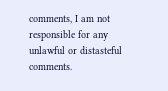comments, I am not responsible for any unlawful or distasteful comments.